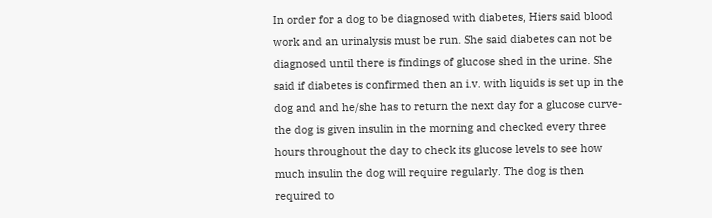In order for a dog to be diagnosed with diabetes, Hiers said blood work and an urinalysis must be run. She said diabetes can not be diagnosed until there is findings of glucose shed in the urine. She said if diabetes is confirmed then an i.v. with liquids is set up in the dog and and he/she has to return the next day for a glucose curve-the dog is given insulin in the morning and checked every three hours throughout the day to check its glucose levels to see how much insulin the dog will require regularly. The dog is then required to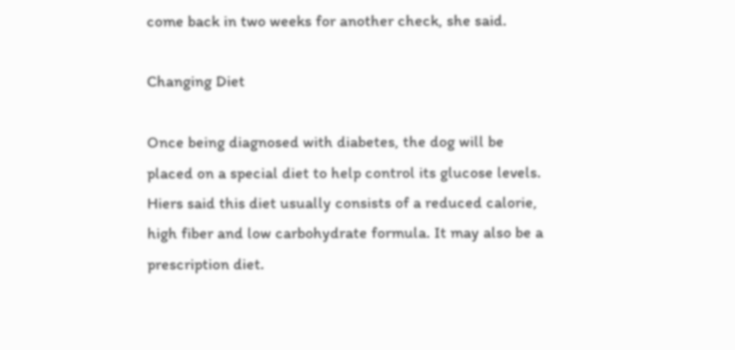come back in two weeks for another check, she said.

Changing Diet

Once being diagnosed with diabetes, the dog will be placed on a special diet to help control its glucose levels. Hiers said this diet usually consists of a reduced calorie, high fiber and low carbohydrate formula. It may also be a prescription diet.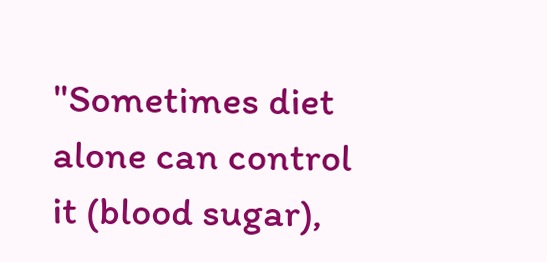"Sometimes diet alone can control it (blood sugar),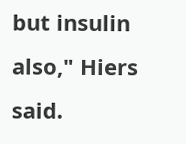but insulin also," Hiers said.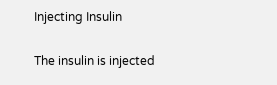Injecting Insulin

The insulin is injected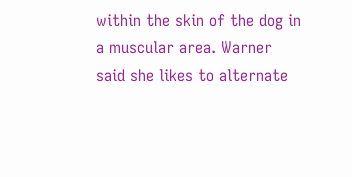within the skin of the dog in a muscular area. Warner said she likes to alternate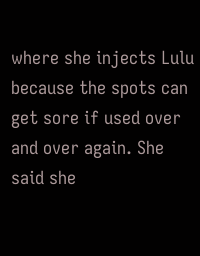where she injects Lulu because the spots can get sore if used over and over again. She said she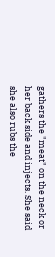gathers the "meat" on the neck or her back side and injects. She said she also rubs the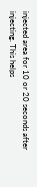injected area for 10 or 20 seconds after injecting. This helps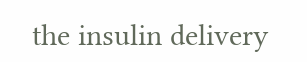the insulin delivery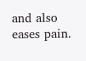and also eases pain.